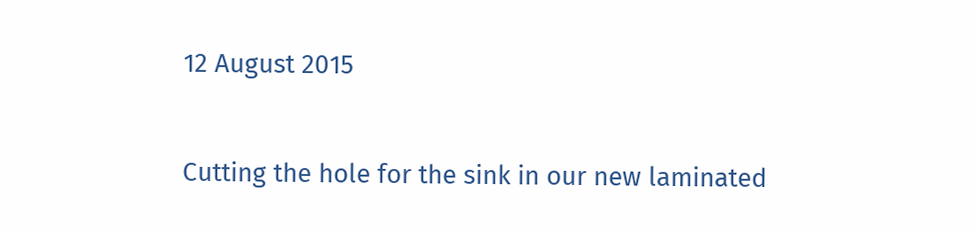12 August 2015


Cutting the hole for the sink in our new laminated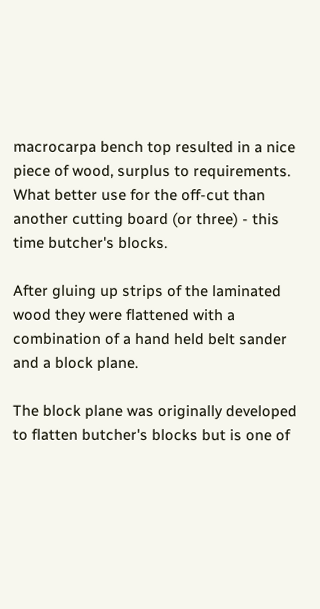macrocarpa bench top resulted in a nice piece of wood, surplus to requirements.  What better use for the off-cut than another cutting board (or three) - this time butcher's blocks.

After gluing up strips of the laminated wood they were flattened with a combination of a hand held belt sander and a block plane.

The block plane was originally developed to flatten butcher's blocks but is one of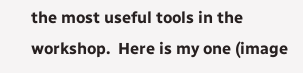the most useful tools in the workshop.  Here is my one (image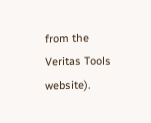from the Veritas Tools website).